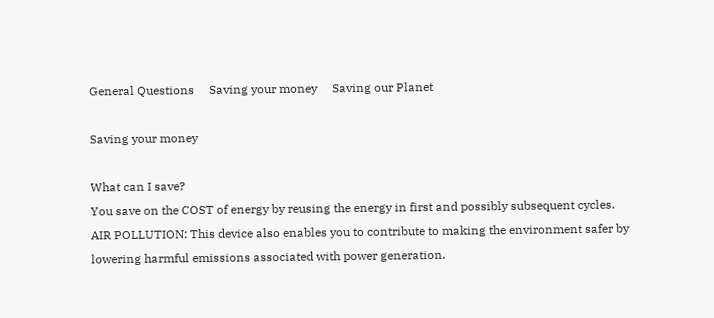General Questions     Saving your money     Saving our Planet

Saving your money

What can I save?
You save on the COST of energy by reusing the energy in first and possibly subsequent cycles.
AIR POLLUTION: This device also enables you to contribute to making the environment safer by lowering harmful emissions associated with power generation.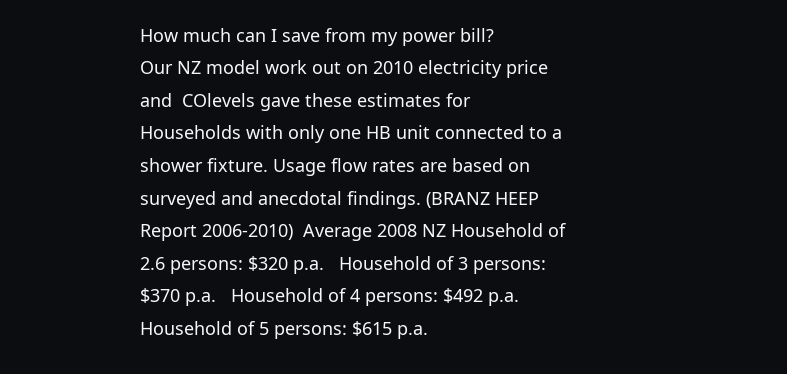How much can I save from my power bill?
Our NZ model work out on 2010 electricity price and  COlevels gave these estimates for Households with only one HB unit connected to a shower fixture. Usage flow rates are based on surveyed and anecdotal findings. (BRANZ HEEP Report 2006-2010)  Average 2008 NZ Household of 2.6 persons: $320 p.a.   Household of 3 persons: $370 p.a.   Household of 4 persons: $492 p.a.   Household of 5 persons: $615 p.a.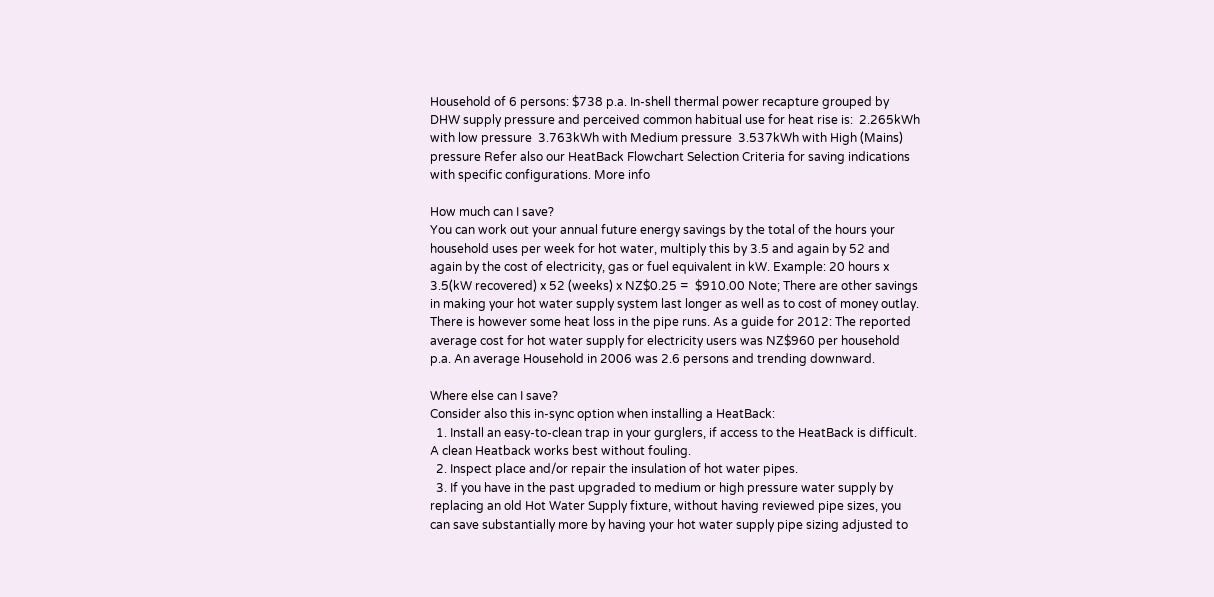Household of 6 persons: $738 p.a. In-shell thermal power recapture grouped by DHW supply pressure and perceived common habitual use for heat rise is:  2.265kWh with low pressure  3.763kWh with Medium pressure  3.537kWh with High (Mains) pressure Refer also our HeatBack Flowchart Selection Criteria for saving indications with specific configurations. More info

How much can I save?
You can work out your annual future energy savings by the total of the hours your household uses per week for hot water, multiply this by 3.5 and again by 52 and again by the cost of electricity, gas or fuel equivalent in kW. Example: 20 hours x 3.5(kW recovered) x 52 (weeks) x NZ$0.25 =  $910.00 Note; There are other savings in making your hot water supply system last longer as well as to cost of money outlay. There is however some heat loss in the pipe runs. As a guide for 2012: The reported average cost for hot water supply for electricity users was NZ$960 per household p.a. An average Household in 2006 was 2.6 persons and trending downward.

Where else can I save?
Consider also this in-sync option when installing a HeatBack:
  1. Install an easy-to-clean trap in your gurglers, if access to the HeatBack is difficult. A clean Heatback works best without fouling.
  2. Inspect place and/or repair the insulation of hot water pipes.
  3. If you have in the past upgraded to medium or high pressure water supply by replacing an old Hot Water Supply fixture, without having reviewed pipe sizes, you can save substantially more by having your hot water supply pipe sizing adjusted to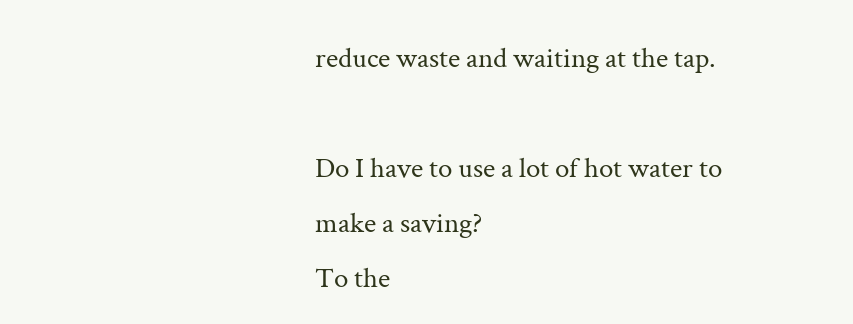reduce waste and waiting at the tap.

Do I have to use a lot of hot water to
make a saving?
To the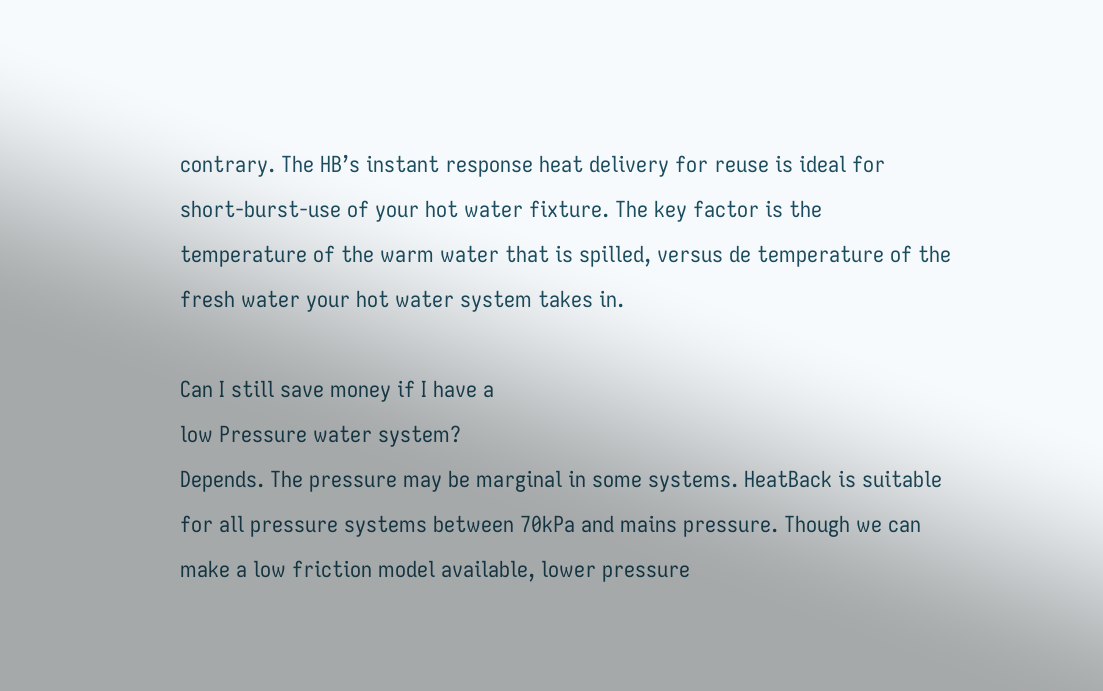contrary. The HB’s instant response heat delivery for reuse is ideal for short-burst-use of your hot water fixture. The key factor is the temperature of the warm water that is spilled, versus de temperature of the fresh water your hot water system takes in.

Can I still save money if I have a
low Pressure water system?
Depends. The pressure may be marginal in some systems. HeatBack is suitable for all pressure systems between 70kPa and mains pressure. Though we can make a low friction model available, lower pressure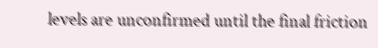levels are unconfirmed until the final friction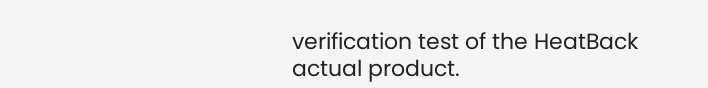verification test of the HeatBack actual product.